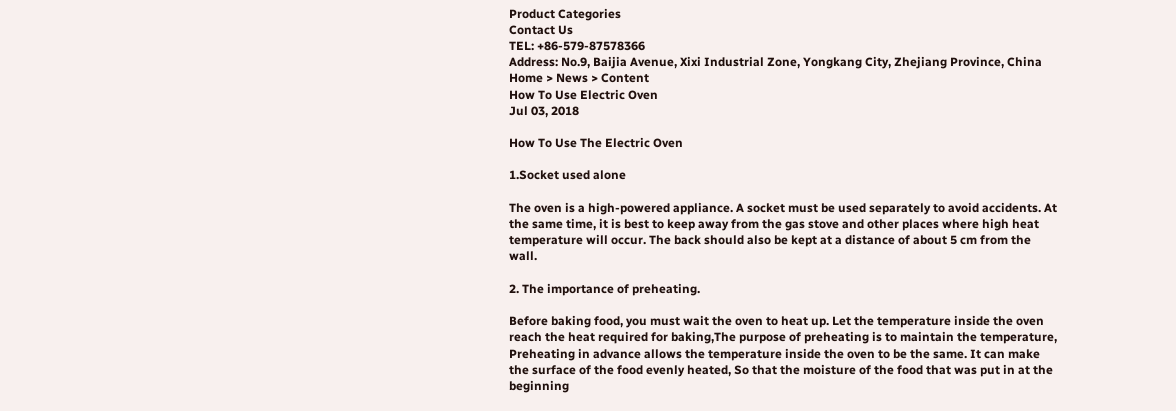Product Categories
Contact Us
TEL: +86-579-87578366
Address: No.9, Baijia Avenue, Xixi Industrial Zone, Yongkang City, Zhejiang Province, China
Home > News > Content
How To Use Electric Oven
Jul 03, 2018

How To Use The Electric Oven

1.Socket used alone

The oven is a high-powered appliance. A socket must be used separately to avoid accidents. At the same time, it is best to keep away from the gas stove and other places where high heat temperature will occur. The back should also be kept at a distance of about 5 cm from the wall.

2. The importance of preheating.

Before baking food, you must wait the oven to heat up. Let the temperature inside the oven reach the heat required for baking,The purpose of preheating is to maintain the temperature, Preheating in advance allows the temperature inside the oven to be the same. It can make the surface of the food evenly heated, So that the moisture of the food that was put in at the beginning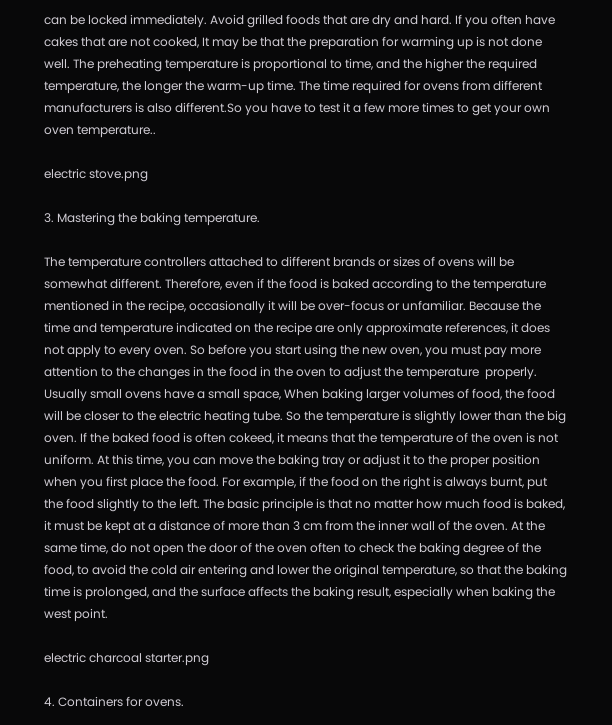can be locked immediately. Avoid grilled foods that are dry and hard. If you often have cakes that are not cooked, It may be that the preparation for warming up is not done well. The preheating temperature is proportional to time, and the higher the required temperature, the longer the warm-up time. The time required for ovens from different manufacturers is also different.So you have to test it a few more times to get your own oven temperature..

electric stove.png

3. Mastering the baking temperature.

The temperature controllers attached to different brands or sizes of ovens will be somewhat different. Therefore, even if the food is baked according to the temperature mentioned in the recipe, occasionally it will be over-focus or unfamiliar. Because the time and temperature indicated on the recipe are only approximate references, it does not apply to every oven. So before you start using the new oven, you must pay more attention to the changes in the food in the oven to adjust the temperature  properly. Usually small ovens have a small space, When baking larger volumes of food, the food will be closer to the electric heating tube. So the temperature is slightly lower than the big oven. If the baked food is often cokeed, it means that the temperature of the oven is not uniform. At this time, you can move the baking tray or adjust it to the proper position when you first place the food. For example, if the food on the right is always burnt, put the food slightly to the left. The basic principle is that no matter how much food is baked, it must be kept at a distance of more than 3 cm from the inner wall of the oven. At the same time, do not open the door of the oven often to check the baking degree of the food, to avoid the cold air entering and lower the original temperature, so that the baking time is prolonged, and the surface affects the baking result, especially when baking the west point.

electric charcoal starter.png

4. Containers for ovens.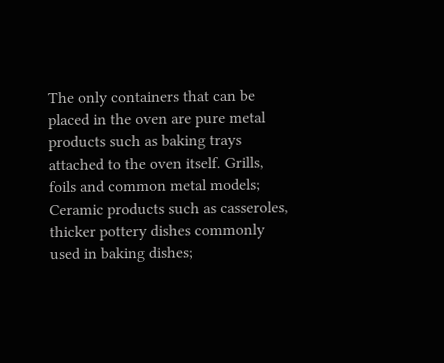The only containers that can be placed in the oven are pure metal products such as baking trays attached to the oven itself. Grills, foils and common metal models; Ceramic products such as casseroles, thicker pottery dishes commonly used in baking dishes;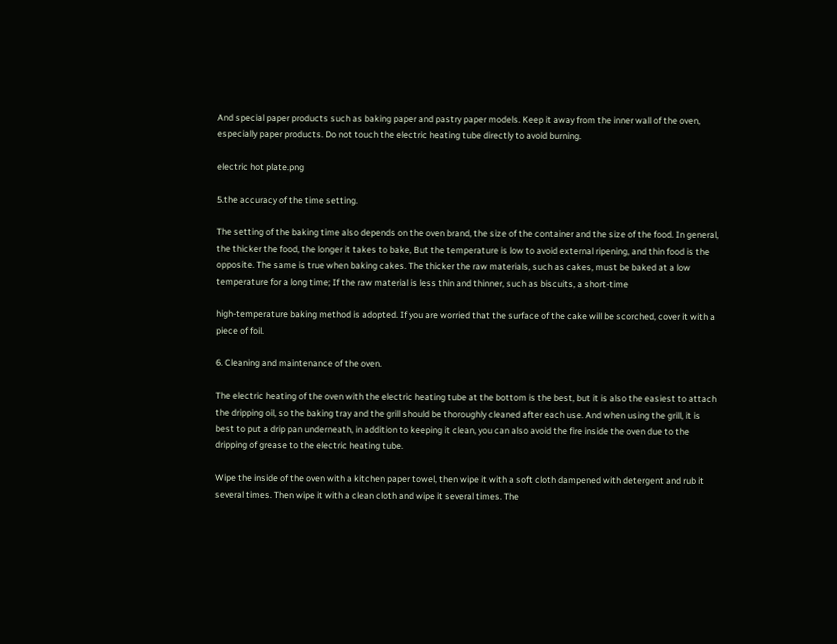And special paper products such as baking paper and pastry paper models. Keep it away from the inner wall of the oven, especially paper products. Do not touch the electric heating tube directly to avoid burning.

electric hot plate.png

5.the accuracy of the time setting.

The setting of the baking time also depends on the oven brand, the size of the container and the size of the food. In general, the thicker the food, the longer it takes to bake, But the temperature is low to avoid external ripening, and thin food is the opposite. The same is true when baking cakes. The thicker the raw materials, such as cakes, must be baked at a low temperature for a long time; If the raw material is less thin and thinner, such as biscuits, a short-time

high-temperature baking method is adopted. If you are worried that the surface of the cake will be scorched, cover it with a piece of foil.

6. Cleaning and maintenance of the oven.

The electric heating of the oven with the electric heating tube at the bottom is the best, but it is also the easiest to attach the dripping oil, so the baking tray and the grill should be thoroughly cleaned after each use. And when using the grill, it is best to put a drip pan underneath, in addition to keeping it clean, you can also avoid the fire inside the oven due to the dripping of grease to the electric heating tube.

Wipe the inside of the oven with a kitchen paper towel, then wipe it with a soft cloth dampened with detergent and rub it several times. Then wipe it with a clean cloth and wipe it several times. The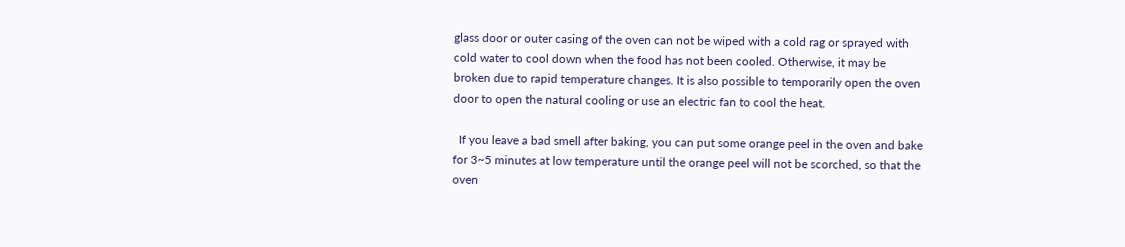glass door or outer casing of the oven can not be wiped with a cold rag or sprayed with cold water to cool down when the food has not been cooled. Otherwise, it may be broken due to rapid temperature changes. It is also possible to temporarily open the oven door to open the natural cooling or use an electric fan to cool the heat.

  If you leave a bad smell after baking, you can put some orange peel in the oven and bake for 3~5 minutes at low temperature until the orange peel will not be scorched, so that the oven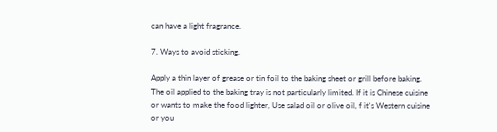can have a light fragrance.

7. Ways to avoid sticking.

Apply a thin layer of grease or tin foil to the baking sheet or grill before baking. The oil applied to the baking tray is not particularly limited. If it is Chinese cuisine or wants to make the food lighter, Use salad oil or olive oil, f it's Western cuisine or you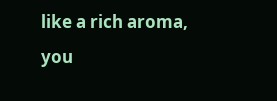like a rich aroma, you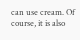can use cream. Of course, it is also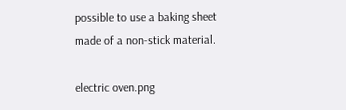possible to use a baking sheet made of a non-stick material.

electric oven.png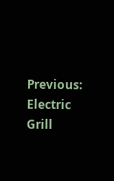Previous: Electric Grill